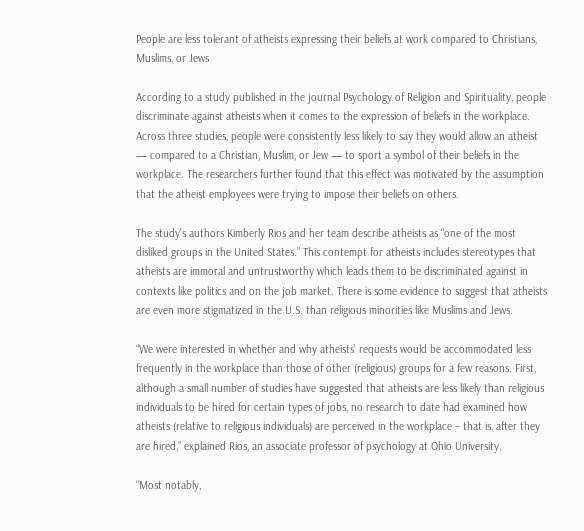People are less tolerant of atheists expressing their beliefs at work compared to Christians, Muslims, or Jews

According to a study published in the journal Psychology of Religion and Spirituality, people discriminate against atheists when it comes to the expression of beliefs in the workplace. Across three studies, people were consistently less likely to say they would allow an atheist — compared to a Christian, Muslim, or Jew — to sport a symbol of their beliefs in the workplace. The researchers further found that this effect was motivated by the assumption that the atheist employees were trying to impose their beliefs on others.

The study’s authors Kimberly Rios and her team describe atheists as “one of the most disliked groups in the United States.” This contempt for atheists includes stereotypes that atheists are immoral and untrustworthy which leads them to be discriminated against in contexts like politics and on the job market. There is some evidence to suggest that atheists are even more stigmatized in the U.S. than religious minorities like Muslims and Jews.

“We were interested in whether and why atheists’ requests would be accommodated less frequently in the workplace than those of other (religious) groups for a few reasons. First, although a small number of studies have suggested that atheists are less likely than religious individuals to be hired for certain types of jobs, no research to date had examined how atheists (relative to religious individuals) are perceived in the workplace – that is, after they are hired,” explained Rios, an associate professor of psychology at Ohio University.

“Most notably,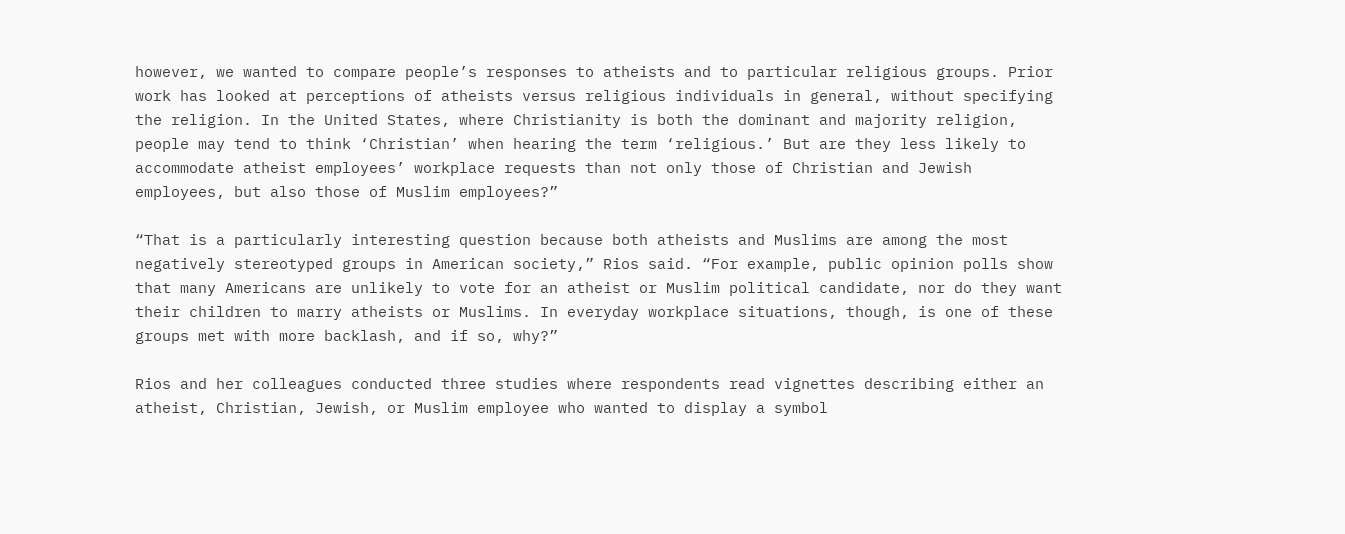however, we wanted to compare people’s responses to atheists and to particular religious groups. Prior work has looked at perceptions of atheists versus religious individuals in general, without specifying the religion. In the United States, where Christianity is both the dominant and majority religion, people may tend to think ‘Christian’ when hearing the term ‘religious.’ But are they less likely to accommodate atheist employees’ workplace requests than not only those of Christian and Jewish employees, but also those of Muslim employees?”

“That is a particularly interesting question because both atheists and Muslims are among the most negatively stereotyped groups in American society,” Rios said. “For example, public opinion polls show that many Americans are unlikely to vote for an atheist or Muslim political candidate, nor do they want their children to marry atheists or Muslims. In everyday workplace situations, though, is one of these groups met with more backlash, and if so, why?”

Rios and her colleagues conducted three studies where respondents read vignettes describing either an atheist, Christian, Jewish, or Muslim employee who wanted to display a symbol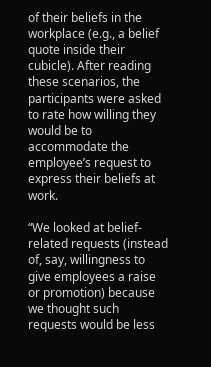of their beliefs in the workplace (e.g., a belief quote inside their cubicle). After reading these scenarios, the participants were asked to rate how willing they would be to accommodate the employee’s request to express their beliefs at work.

“We looked at belief-related requests (instead of, say, willingness to give employees a raise or promotion) because we thought such requests would be less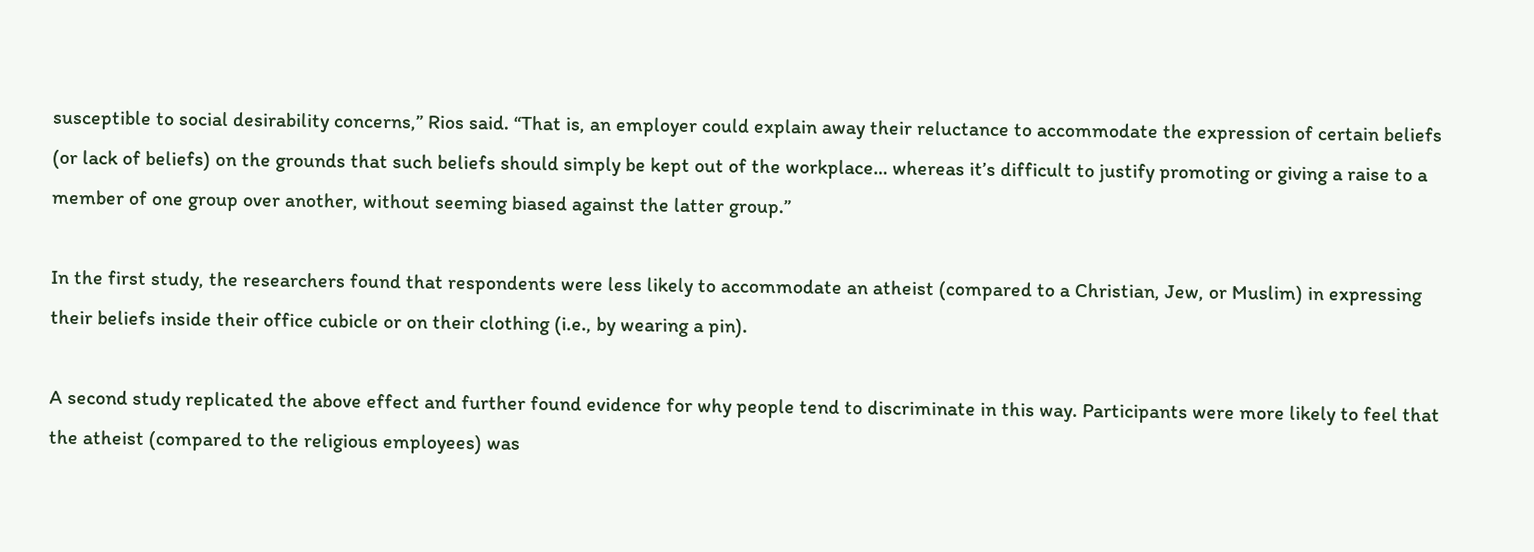susceptible to social desirability concerns,” Rios said. “That is, an employer could explain away their reluctance to accommodate the expression of certain beliefs (or lack of beliefs) on the grounds that such beliefs should simply be kept out of the workplace… whereas it’s difficult to justify promoting or giving a raise to a member of one group over another, without seeming biased against the latter group.”

In the first study, the researchers found that respondents were less likely to accommodate an atheist (compared to a Christian, Jew, or Muslim) in expressing their beliefs inside their office cubicle or on their clothing (i.e., by wearing a pin).

A second study replicated the above effect and further found evidence for why people tend to discriminate in this way. Participants were more likely to feel that the atheist (compared to the religious employees) was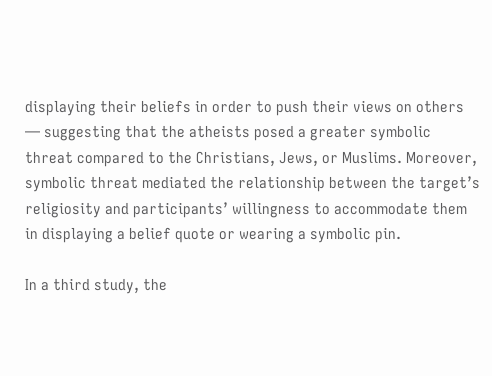displaying their beliefs in order to push their views on others — suggesting that the atheists posed a greater symbolic threat compared to the Christians, Jews, or Muslims. Moreover, symbolic threat mediated the relationship between the target’s religiosity and participants’ willingness to accommodate them in displaying a belief quote or wearing a symbolic pin.

In a third study, the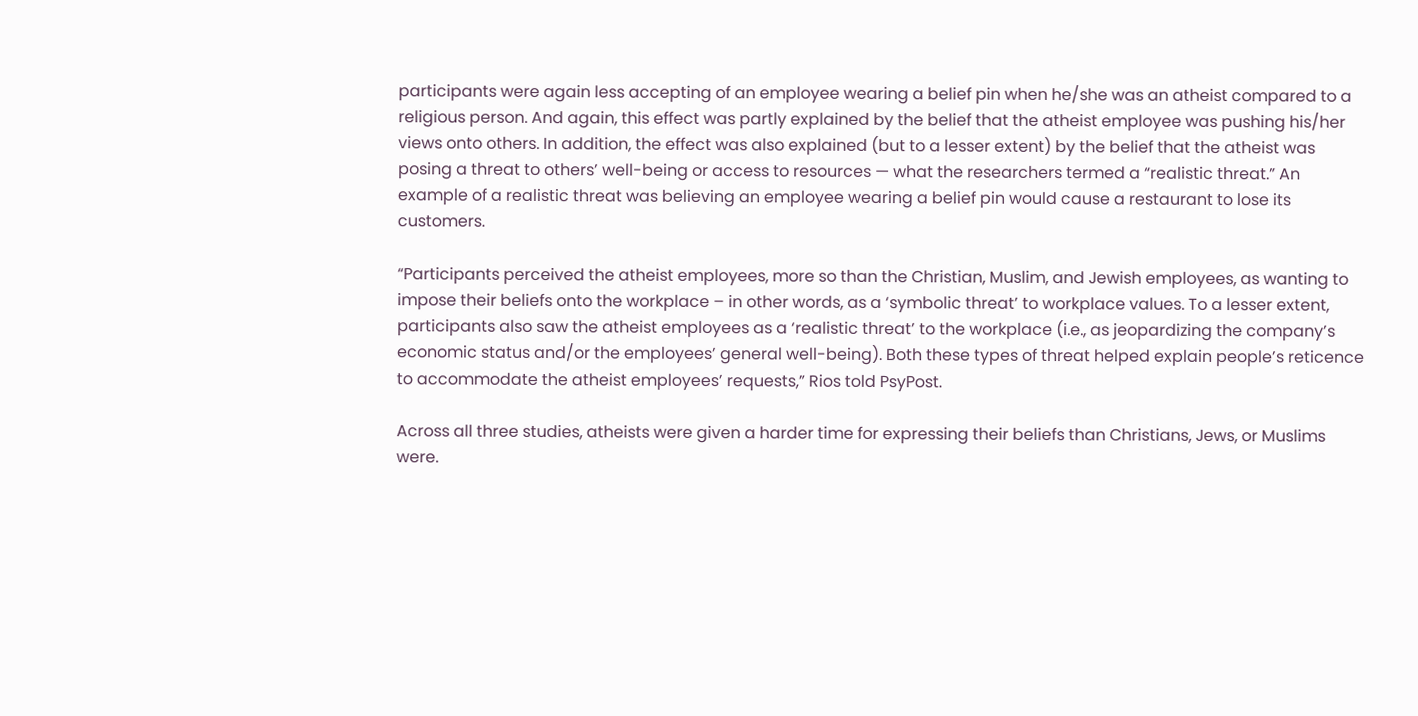participants were again less accepting of an employee wearing a belief pin when he/she was an atheist compared to a religious person. And again, this effect was partly explained by the belief that the atheist employee was pushing his/her views onto others. In addition, the effect was also explained (but to a lesser extent) by the belief that the atheist was posing a threat to others’ well-being or access to resources — what the researchers termed a “realistic threat.” An example of a realistic threat was believing an employee wearing a belief pin would cause a restaurant to lose its customers.

“Participants perceived the atheist employees, more so than the Christian, Muslim, and Jewish employees, as wanting to impose their beliefs onto the workplace – in other words, as a ‘symbolic threat’ to workplace values. To a lesser extent, participants also saw the atheist employees as a ‘realistic threat’ to the workplace (i.e., as jeopardizing the company’s economic status and/or the employees’ general well-being). Both these types of threat helped explain people’s reticence to accommodate the atheist employees’ requests,” Rios told PsyPost.

Across all three studies, atheists were given a harder time for expressing their beliefs than Christians, Jews, or Muslims were.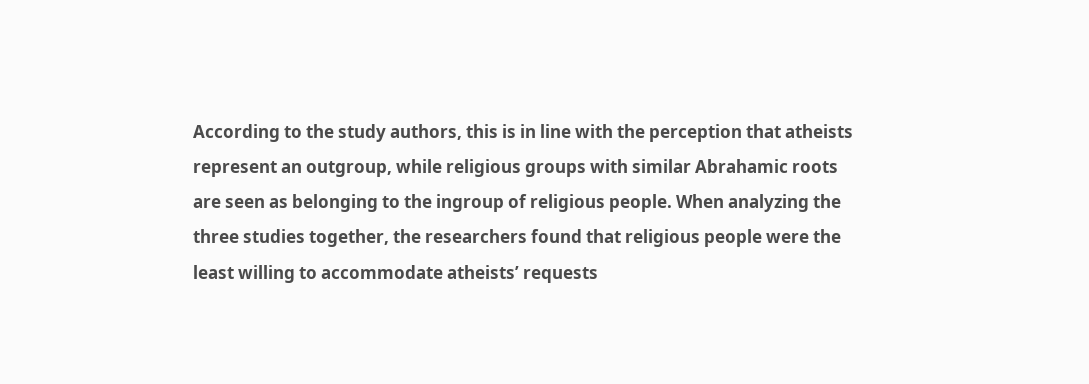According to the study authors, this is in line with the perception that atheists represent an outgroup, while religious groups with similar Abrahamic roots are seen as belonging to the ingroup of religious people. When analyzing the three studies together, the researchers found that religious people were the least willing to accommodate atheists’ requests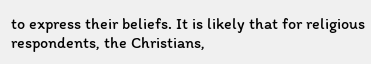to express their beliefs. It is likely that for religious respondents, the Christians,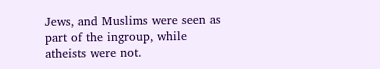Jews, and Muslims were seen as part of the ingroup, while atheists were not.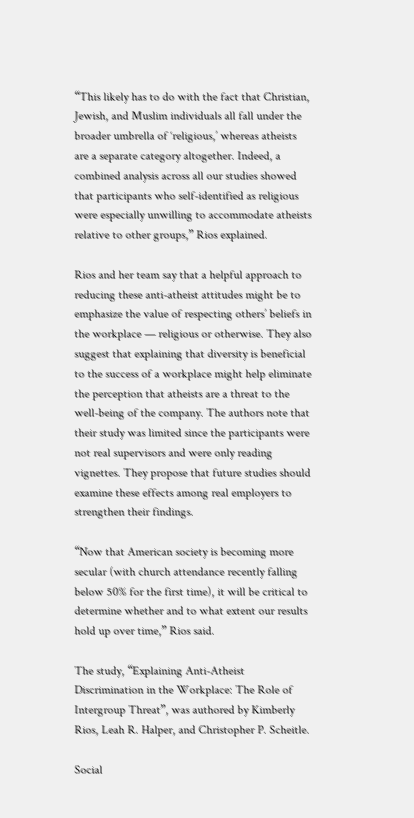“This likely has to do with the fact that Christian, Jewish, and Muslim individuals all fall under the broader umbrella of ‘religious,’ whereas atheists are a separate category altogether. Indeed, a combined analysis across all our studies showed that participants who self-identified as religious were especially unwilling to accommodate atheists relative to other groups,” Rios explained.

Rios and her team say that a helpful approach to reducing these anti-atheist attitudes might be to emphasize the value of respecting others’ beliefs in the workplace — religious or otherwise. They also suggest that explaining that diversity is beneficial to the success of a workplace might help eliminate the perception that atheists are a threat to the well-being of the company. The authors note that their study was limited since the participants were not real supervisors and were only reading vignettes. They propose that future studies should examine these effects among real employers to strengthen their findings.

“Now that American society is becoming more secular (with church attendance recently falling below 50% for the first time), it will be critical to determine whether and to what extent our results hold up over time,” Rios said.

The study, “Explaining Anti-Atheist Discrimination in the Workplace: The Role of Intergroup Threat”, was authored by Kimberly Rios, Leah R. Halper, and Christopher P. Scheitle.

Social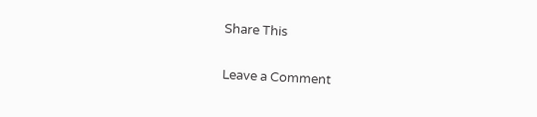Share This

Leave a Comment